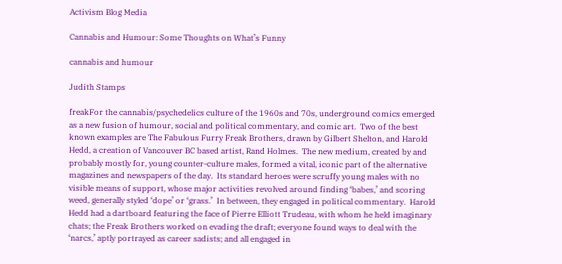Activism Blog Media

Cannabis and Humour: Some Thoughts on What’s Funny

cannabis and humour

Judith Stamps

freakFor the cannabis/psychedelics culture of the 1960s and 70s, underground comics emerged as a new fusion of humour, social and political commentary, and comic art.  Two of the best known examples are The Fabulous Furry Freak Brothers, drawn by Gilbert Shelton, and Harold Hedd, a creation of Vancouver BC based artist, Rand Holmes.  The new medium, created by and probably mostly for, young counter-culture males, formed a vital, iconic part of the alternative magazines and newspapers of the day.  Its standard heroes were scruffy young males with no visible means of support, whose major activities revolved around finding ‘babes,’ and scoring weed, generally styled ‘dope’ or ‘grass.’  In between, they engaged in political commentary.  Harold Hedd had a dartboard featuring the face of Pierre Elliott Trudeau, with whom he held imaginary chats; the Freak Brothers worked on evading the draft; everyone found ways to deal with the ‘narcs,’ aptly portrayed as career sadists; and all engaged in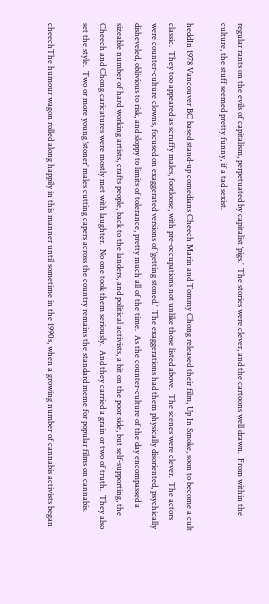regular rants on the evils of capitalism, perpetuated by capitalist ‘pigs.’  The stories were clever, and the cartoons well drawn.  From within the culture, the stuff seemed pretty funny, if a tad sexist.

heddIn 1978 Vancouver BC based stand-up comedians Cheech Marin and Tommy Chong released their film, Up In Smoke, soon to become a cult classic.  They too appeared as scruffy males, footloose, with pre-occupations not unlike those listed above.  The scenes were clever.  The actors were counter-culture clowns, focused on exaggerated versions of ‘getting stoned.’  The exaggerations had them physically disoriented, psychically disheveled, oblivious to risk, and sloppy to limits of tolerance, pretty much all of the time.  As the counter-culture of the day encompassed a sizeable number of hard working artists, crafts people, back to the landers, and political activists, a bit on the poor side, but self-supporting, the Cheech and Chong caricatures were mostly met with laughter.  No one took them seriously.  And they carried a grain or two of truth.  They also set the style.  Two or more young ‘stoner’ males cutting capers across the country remains the standard meme for popular films on cannabis.

cheechThe humour wagon rolled along happily in this manner until sometime in the 1990s, when a growing number of cannabis activists began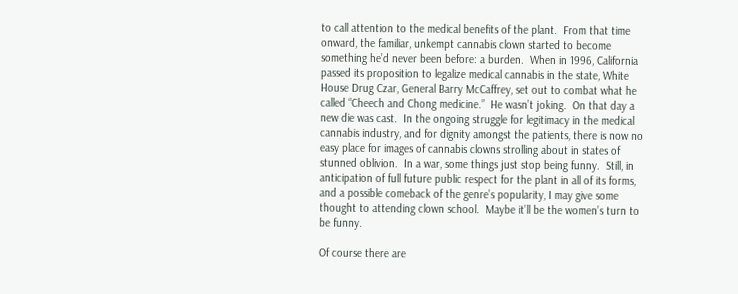to call attention to the medical benefits of the plant.  From that time onward, the familiar, unkempt cannabis clown started to become something he’d never been before: a burden.  When in 1996, California passed its proposition to legalize medical cannabis in the state, White House Drug Czar, General Barry McCaffrey, set out to combat what he called “Cheech and Chong medicine.”  He wasn’t joking.  On that day a new die was cast.  In the ongoing struggle for legitimacy in the medical cannabis industry, and for dignity amongst the patients, there is now no easy place for images of cannabis clowns strolling about in states of stunned oblivion.  In a war, some things just stop being funny.  Still, in anticipation of full future public respect for the plant in all of its forms, and a possible comeback of the genre’s popularity, I may give some thought to attending clown school.  Maybe it’ll be the women’s turn to be funny.

Of course there are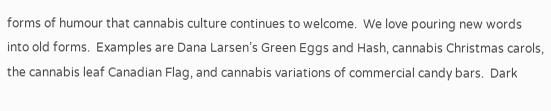forms of humour that cannabis culture continues to welcome.  We love pouring new words into old forms.  Examples are Dana Larsen’s Green Eggs and Hash, cannabis Christmas carols, the cannabis leaf Canadian Flag, and cannabis variations of commercial candy bars.  Dark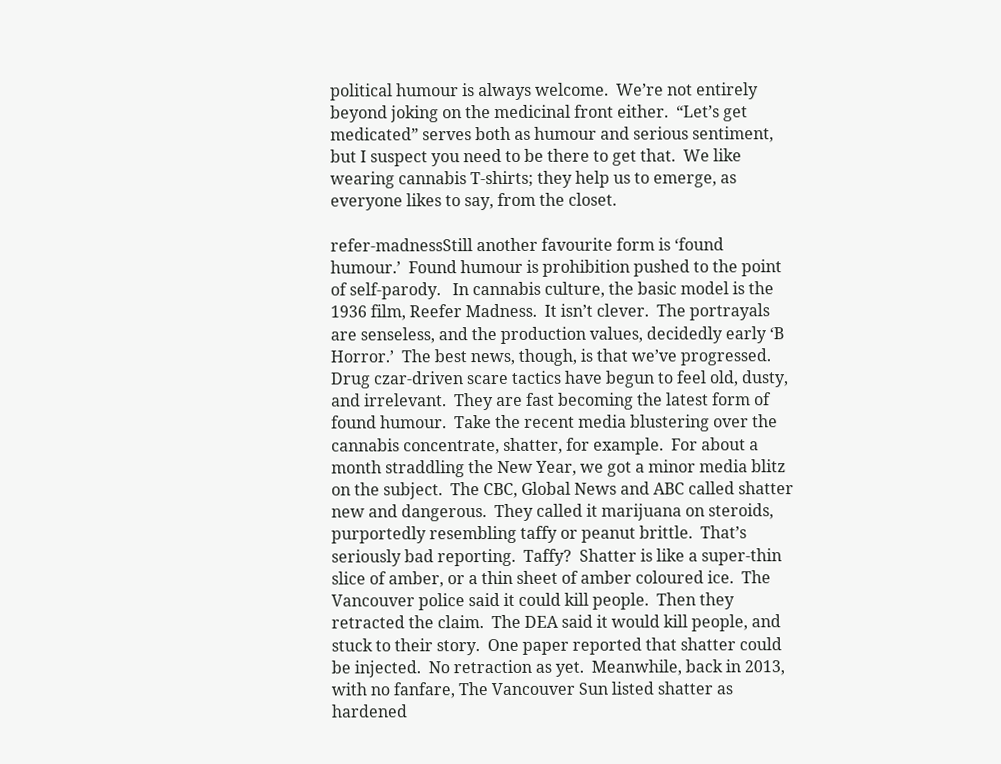political humour is always welcome.  We’re not entirely beyond joking on the medicinal front either.  “Let’s get medicated” serves both as humour and serious sentiment, but I suspect you need to be there to get that.  We like wearing cannabis T-shirts; they help us to emerge, as everyone likes to say, from the closet.

refer-madnessStill another favourite form is ‘found humour.’  Found humour is prohibition pushed to the point of self-parody.   In cannabis culture, the basic model is the 1936 film, Reefer Madness.  It isn’t clever.  The portrayals are senseless, and the production values, decidedly early ‘B Horror.’  The best news, though, is that we’ve progressed.  Drug czar-driven scare tactics have begun to feel old, dusty, and irrelevant.  They are fast becoming the latest form of found humour.  Take the recent media blustering over the cannabis concentrate, shatter, for example.  For about a month straddling the New Year, we got a minor media blitz on the subject.  The CBC, Global News and ABC called shatter new and dangerous.  They called it marijuana on steroids, purportedly resembling taffy or peanut brittle.  That’s seriously bad reporting.  Taffy?  Shatter is like a super-thin slice of amber, or a thin sheet of amber coloured ice.  The Vancouver police said it could kill people.  Then they retracted the claim.  The DEA said it would kill people, and stuck to their story.  One paper reported that shatter could be injected.  No retraction as yet.  Meanwhile, back in 2013, with no fanfare, The Vancouver Sun listed shatter as hardened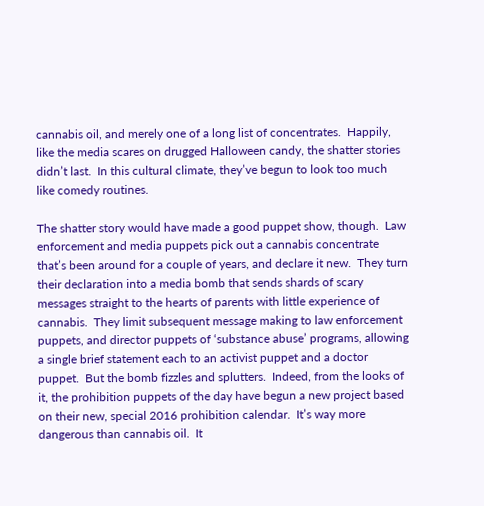cannabis oil, and merely one of a long list of concentrates.  Happily, like the media scares on drugged Halloween candy, the shatter stories didn’t last.  In this cultural climate, they’ve begun to look too much like comedy routines.

The shatter story would have made a good puppet show, though.  Law enforcement and media puppets pick out a cannabis concentrate that’s been around for a couple of years, and declare it new.  They turn their declaration into a media bomb that sends shards of scary messages straight to the hearts of parents with little experience of cannabis.  They limit subsequent message making to law enforcement puppets, and director puppets of ‘substance abuse’ programs, allowing a single brief statement each to an activist puppet and a doctor puppet.  But the bomb fizzles and splutters.  Indeed, from the looks of it, the prohibition puppets of the day have begun a new project based on their new, special 2016 prohibition calendar.  It’s way more dangerous than cannabis oil.  It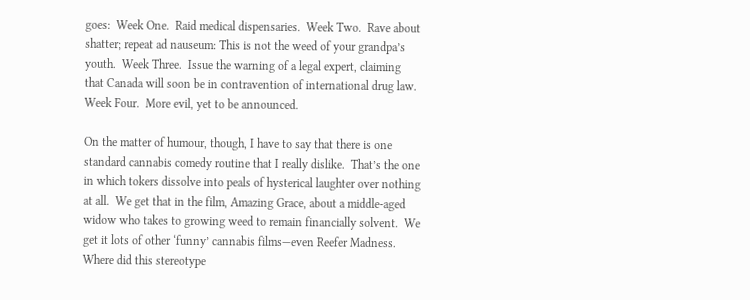goes:  Week One.  Raid medical dispensaries.  Week Two.  Rave about shatter; repeat ad nauseum: This is not the weed of your grandpa’s youth.  Week Three.  Issue the warning of a legal expert, claiming that Canada will soon be in contravention of international drug law.  Week Four.  More evil, yet to be announced.

On the matter of humour, though, I have to say that there is one standard cannabis comedy routine that I really dislike.  That’s the one in which tokers dissolve into peals of hysterical laughter over nothing at all.  We get that in the film, Amazing Grace, about a middle-aged widow who takes to growing weed to remain financially solvent.  We get it lots of other ‘funny’ cannabis films—even Reefer Madness.  Where did this stereotype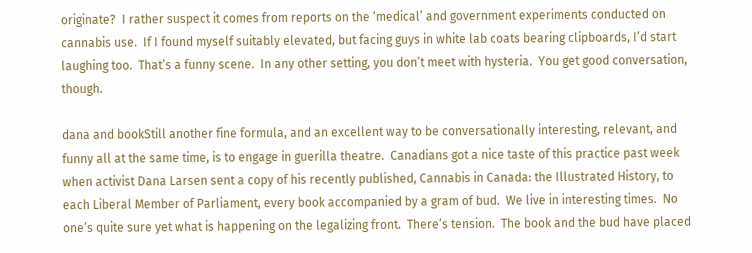originate?  I rather suspect it comes from reports on the ‘medical’ and government experiments conducted on cannabis use.  If I found myself suitably elevated, but facing guys in white lab coats bearing clipboards, I’d start laughing too.  That’s a funny scene.  In any other setting, you don’t meet with hysteria.  You get good conversation, though.

dana and bookStill another fine formula, and an excellent way to be conversationally interesting, relevant, and funny all at the same time, is to engage in guerilla theatre.  Canadians got a nice taste of this practice past week when activist Dana Larsen sent a copy of his recently published, Cannabis in Canada: the Illustrated History, to each Liberal Member of Parliament, every book accompanied by a gram of bud.  We live in interesting times.  No one’s quite sure yet what is happening on the legalizing front.  There’s tension.  The book and the bud have placed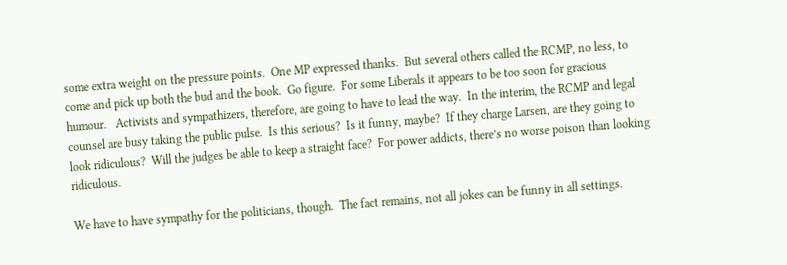some extra weight on the pressure points.  One MP expressed thanks.  But several others called the RCMP, no less, to come and pick up both the bud and the book.  Go figure.  For some Liberals it appears to be too soon for gracious humour.   Activists and sympathizers, therefore, are going to have to lead the way.  In the interim, the RCMP and legal counsel are busy taking the public pulse.  Is this serious?  Is it funny, maybe?  If they charge Larsen, are they going to look ridiculous?  Will the judges be able to keep a straight face?  For power addicts, there’s no worse poison than looking ridiculous.

We have to have sympathy for the politicians, though.  The fact remains, not all jokes can be funny in all settings.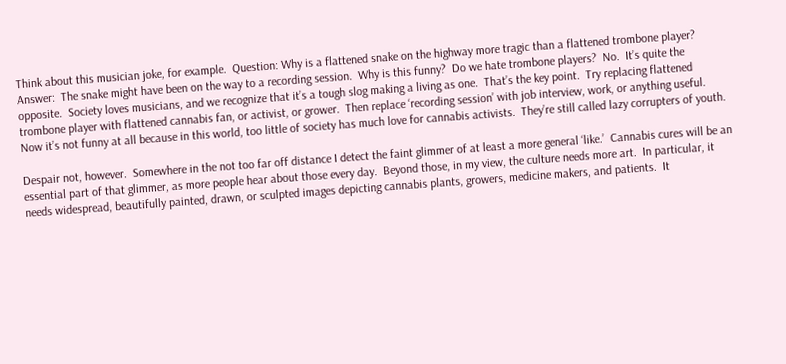Think about this musician joke, for example.  Question: Why is a flattened snake on the highway more tragic than a flattened trombone player?  Answer:  The snake might have been on the way to a recording session.  Why is this funny?  Do we hate trombone players?  No.  It’s quite the opposite.  Society loves musicians, and we recognize that it’s a tough slog making a living as one.  That’s the key point.  Try replacing flattened trombone player with flattened cannabis fan, or activist, or grower.  Then replace ‘recording session’ with job interview, work, or anything useful.  Now it’s not funny at all because in this world, too little of society has much love for cannabis activists.  They’re still called lazy corrupters of youth.

Despair not, however.  Somewhere in the not too far off distance I detect the faint glimmer of at least a more general ‘like.’  Cannabis cures will be an essential part of that glimmer, as more people hear about those every day.  Beyond those, in my view, the culture needs more art.  In particular, it needs widespread, beautifully painted, drawn, or sculpted images depicting cannabis plants, growers, medicine makers, and patients.  It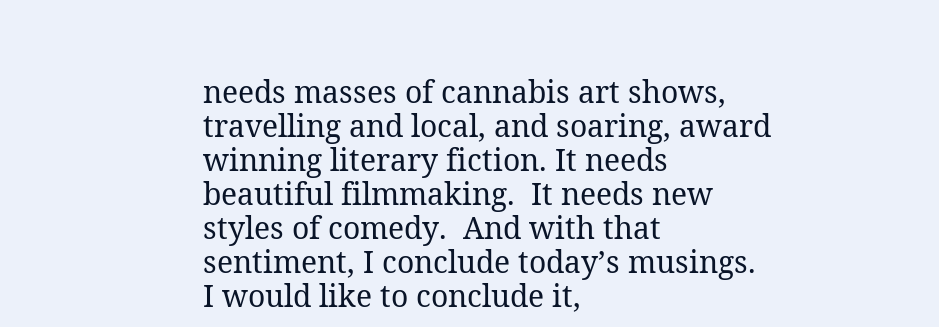needs masses of cannabis art shows, travelling and local, and soaring, award winning literary fiction. It needs beautiful filmmaking.  It needs new styles of comedy.  And with that sentiment, I conclude today’s musings.  I would like to conclude it,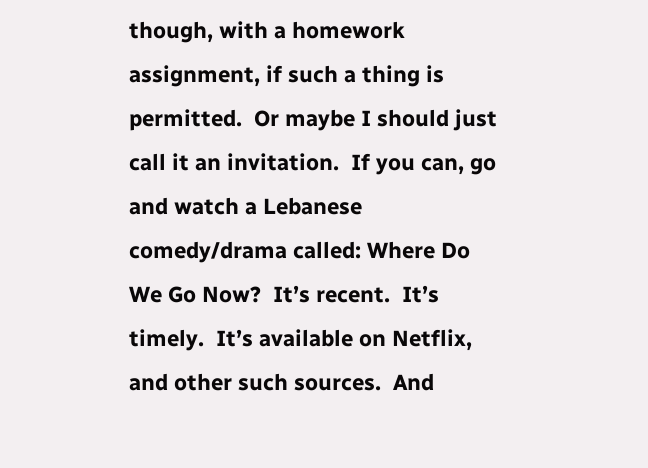though, with a homework assignment, if such a thing is permitted.  Or maybe I should just call it an invitation.  If you can, go and watch a Lebanese comedy/drama called: Where Do We Go Now?  It’s recent.  It’s timely.  It’s available on Netflix, and other such sources.  And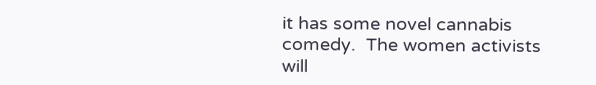it has some novel cannabis comedy.  The women activists will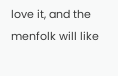love it, and the menfolk will like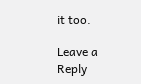it too.

Leave a Reply